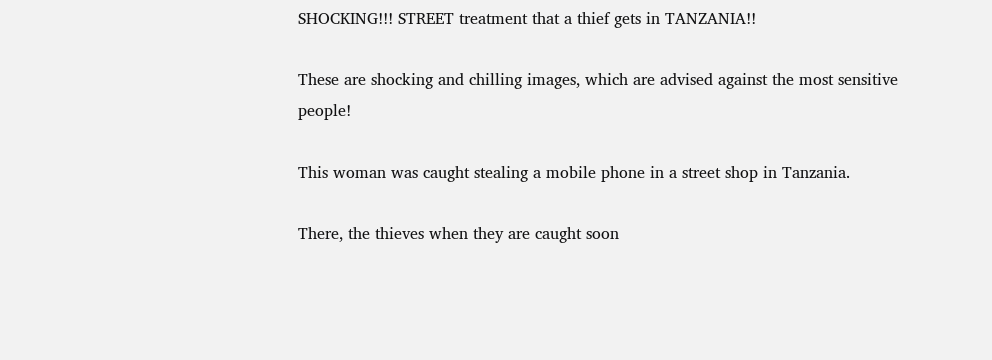SHOCKING!!! STREET treatment that a thief gets in TANZANIA!!

These are shocking and chilling images, which are advised against the most sensitive people!

This woman was caught stealing a mobile phone in a street shop in Tanzania.

There, the thieves when they are caught soon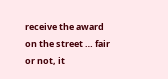receive the award on the street … fair or not, it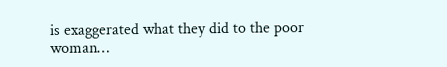is exaggerated what they did to the poor woman…